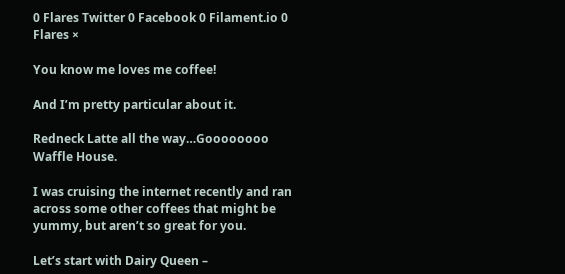0 Flares Twitter 0 Facebook 0 Filament.io 0 Flares ×

You know me loves me coffee!

And I’m pretty particular about it.

Redneck Latte all the way…Goooooooo Waffle House.

I was cruising the internet recently and ran across some other coffees that might be yummy, but aren’t so great for you.

Let’s start with Dairy Queen –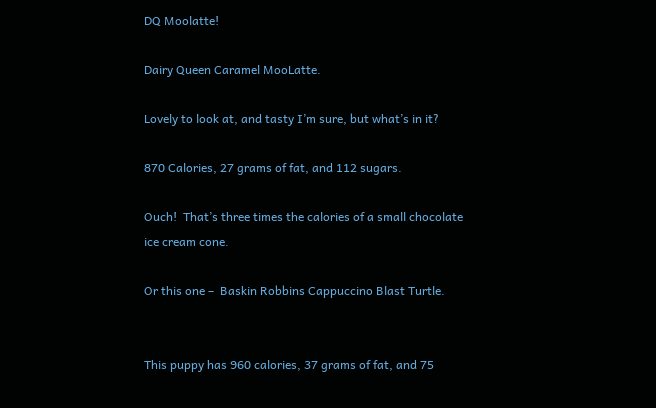DQ Moolatte!

Dairy Queen Caramel MooLatte.

Lovely to look at, and tasty I’m sure, but what’s in it?

870 Calories, 27 grams of fat, and 112 sugars.

Ouch!  That’s three times the calories of a small chocolate ice cream cone.

Or this one –  Baskin Robbins Cappuccino Blast Turtle.


This puppy has 960 calories, 37 grams of fat, and 75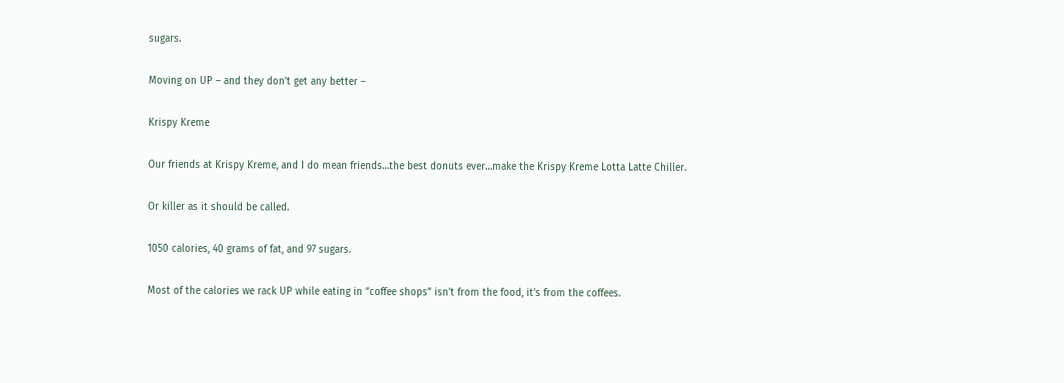sugars.

Moving on UP – and they don’t get any better –

Krispy Kreme

Our friends at Krispy Kreme, and I do mean friends…the best donuts ever…make the Krispy Kreme Lotta Latte Chiller.

Or killer as it should be called.

1050 calories, 40 grams of fat, and 97 sugars.

Most of the calories we rack UP while eating in “coffee shops” isn’t from the food, it’s from the coffees.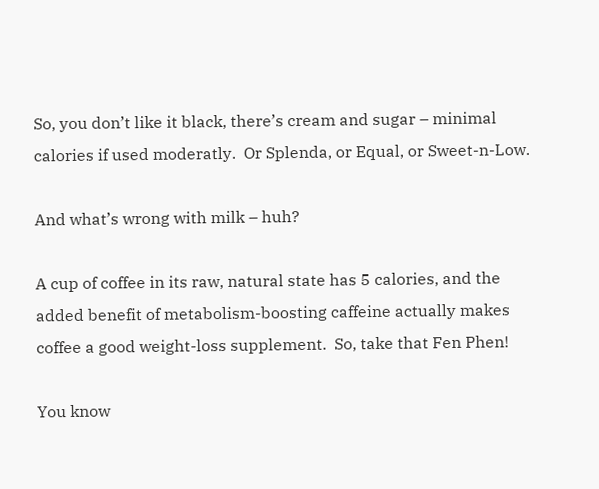So, you don’t like it black, there’s cream and sugar – minimal calories if used moderatly.  Or Splenda, or Equal, or Sweet-n-Low.

And what’s wrong with milk – huh?

A cup of coffee in its raw, natural state has 5 calories, and the added benefit of metabolism-boosting caffeine actually makes coffee a good weight-loss supplement.  So, take that Fen Phen!

You know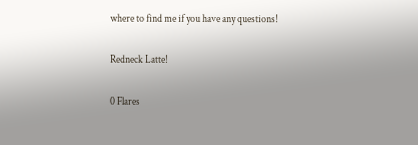where to find me if you have any questions!

Redneck Latte!

0 Flares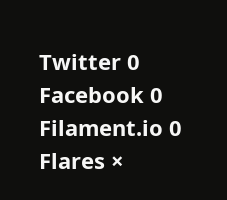Twitter 0 Facebook 0 Filament.io 0 Flares ×